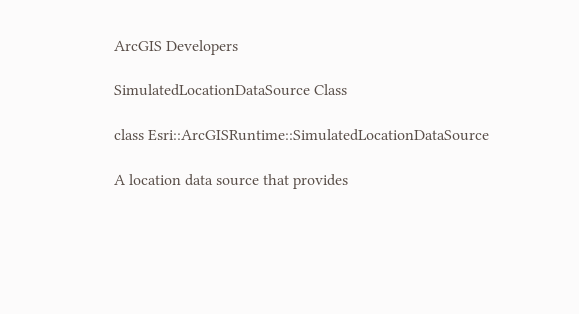ArcGIS Developers

SimulatedLocationDataSource Class

class Esri::ArcGISRuntime::SimulatedLocationDataSource

A location data source that provides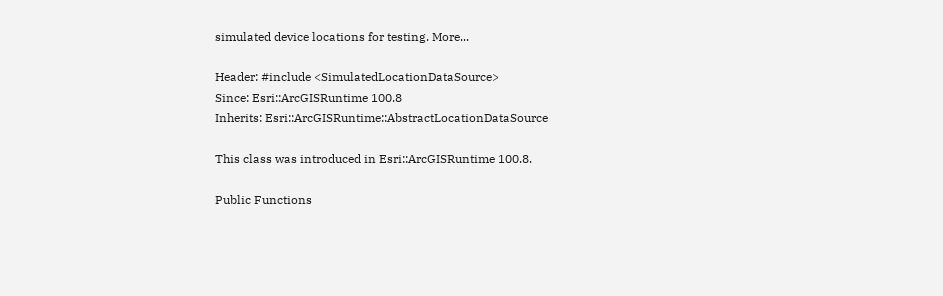simulated device locations for testing. More...

Header: #include <SimulatedLocationDataSource>
Since: Esri::ArcGISRuntime 100.8
Inherits: Esri::ArcGISRuntime::AbstractLocationDataSource

This class was introduced in Esri::ArcGISRuntime 100.8.

Public Functions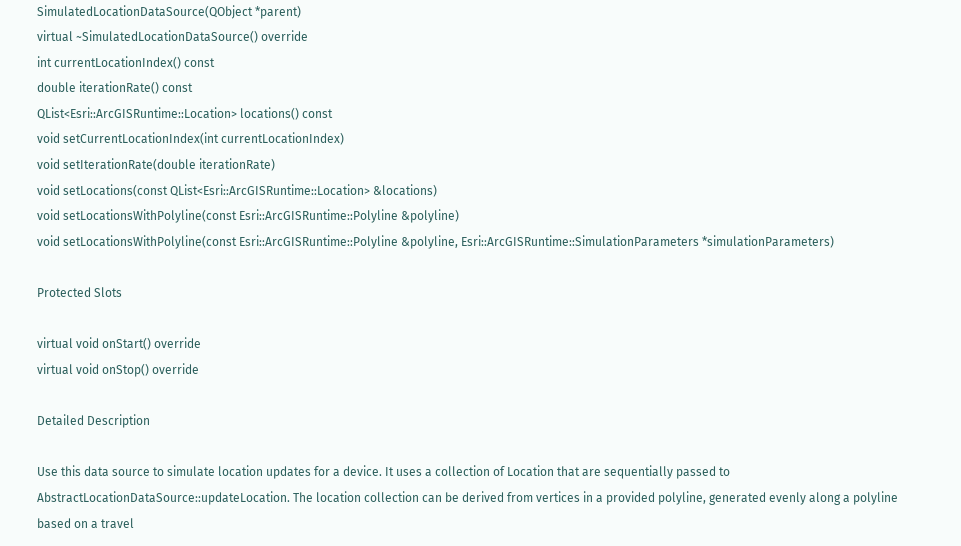SimulatedLocationDataSource(QObject *parent)
virtual ~SimulatedLocationDataSource() override
int currentLocationIndex() const
double iterationRate() const
QList<Esri::ArcGISRuntime::Location> locations() const
void setCurrentLocationIndex(int currentLocationIndex)
void setIterationRate(double iterationRate)
void setLocations(const QList<Esri::ArcGISRuntime::Location> &locations)
void setLocationsWithPolyline(const Esri::ArcGISRuntime::Polyline &polyline)
void setLocationsWithPolyline(const Esri::ArcGISRuntime::Polyline &polyline, Esri::ArcGISRuntime::SimulationParameters *simulationParameters)

Protected Slots

virtual void onStart() override
virtual void onStop() override

Detailed Description

Use this data source to simulate location updates for a device. It uses a collection of Location that are sequentially passed to AbstractLocationDataSource::updateLocation. The location collection can be derived from vertices in a provided polyline, generated evenly along a polyline based on a travel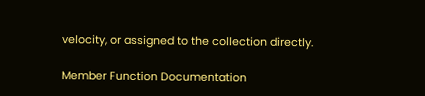velocity, or assigned to the collection directly.

Member Function Documentation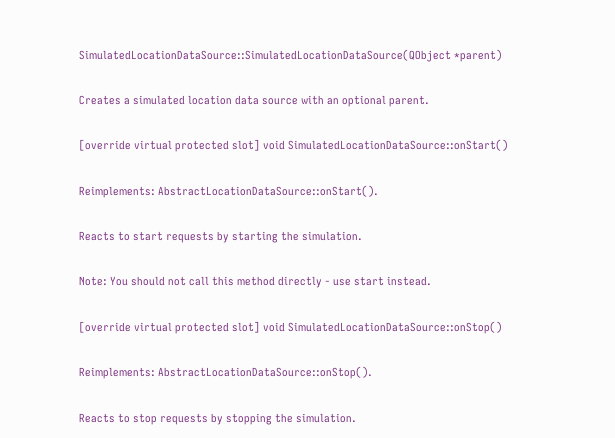SimulatedLocationDataSource::SimulatedLocationDataSource(QObject *parent)

Creates a simulated location data source with an optional parent.

[override virtual protected slot] void SimulatedLocationDataSource::onStart()

Reimplements: AbstractLocationDataSource::onStart().

Reacts to start requests by starting the simulation.

Note: You should not call this method directly - use start instead.

[override virtual protected slot] void SimulatedLocationDataSource::onStop()

Reimplements: AbstractLocationDataSource::onStop().

Reacts to stop requests by stopping the simulation.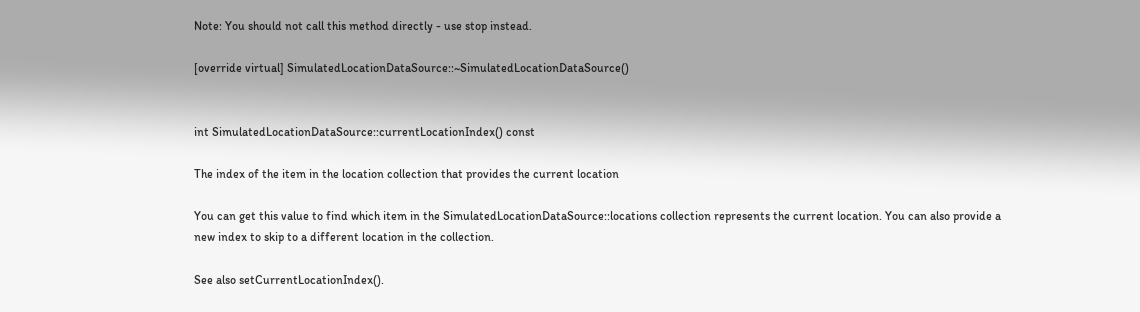Note: You should not call this method directly - use stop instead.

[override virtual] SimulatedLocationDataSource::~SimulatedLocationDataSource()


int SimulatedLocationDataSource::currentLocationIndex() const

The index of the item in the location collection that provides the current location

You can get this value to find which item in the SimulatedLocationDataSource::locations collection represents the current location. You can also provide a new index to skip to a different location in the collection.

See also setCurrentLocationIndex().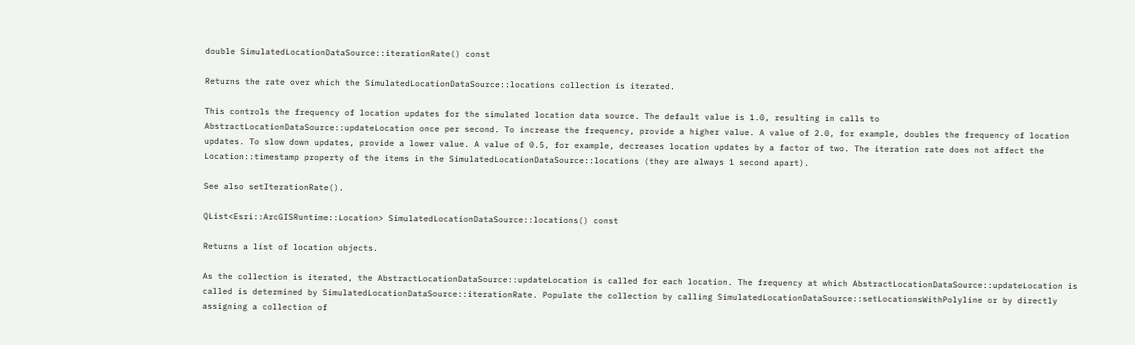double SimulatedLocationDataSource::iterationRate() const

Returns the rate over which the SimulatedLocationDataSource::locations collection is iterated.

This controls the frequency of location updates for the simulated location data source. The default value is 1.0, resulting in calls to AbstractLocationDataSource::updateLocation once per second. To increase the frequency, provide a higher value. A value of 2.0, for example, doubles the frequency of location updates. To slow down updates, provide a lower value. A value of 0.5, for example, decreases location updates by a factor of two. The iteration rate does not affect the Location::timestamp property of the items in the SimulatedLocationDataSource::locations (they are always 1 second apart).

See also setIterationRate().

QList<Esri::ArcGISRuntime::Location> SimulatedLocationDataSource::locations() const

Returns a list of location objects.

As the collection is iterated, the AbstractLocationDataSource::updateLocation is called for each location. The frequency at which AbstractLocationDataSource::updateLocation is called is determined by SimulatedLocationDataSource::iterationRate. Populate the collection by calling SimulatedLocationDataSource::setLocationsWithPolyline or by directly assigning a collection of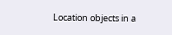Location objects in a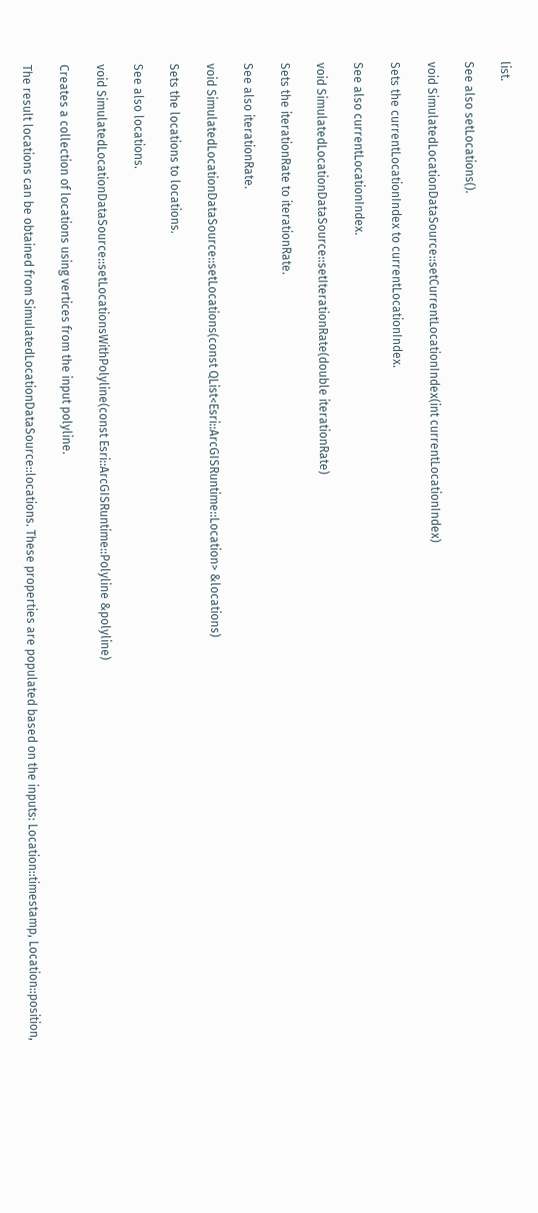list.

See also setLocations().

void SimulatedLocationDataSource::setCurrentLocationIndex(int currentLocationIndex)

Sets the currentLocationIndex to currentLocationIndex.

See also currentLocationIndex.

void SimulatedLocationDataSource::setIterationRate(double iterationRate)

Sets the iterationRate to iterationRate.

See also iterationRate.

void SimulatedLocationDataSource::setLocations(const QList<Esri::ArcGISRuntime::Location> &locations)

Sets the locations to locations.

See also locations.

void SimulatedLocationDataSource::setLocationsWithPolyline(const Esri::ArcGISRuntime::Polyline &polyline)

Creates a collection of locations using vertices from the input polyline.

The result locations can be obtained from SimulatedLocationDataSource::locations. These properties are populated based on the inputs: Location::timestamp, Location::position,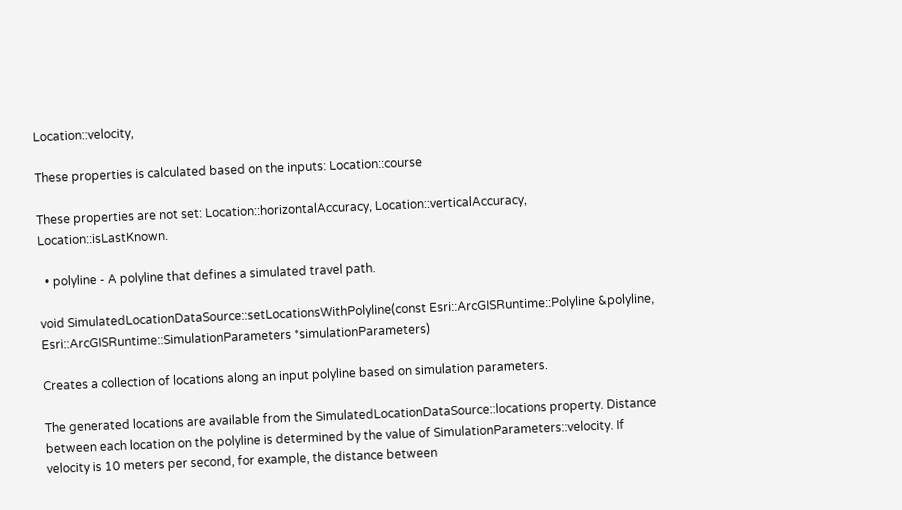Location::velocity,

These properties is calculated based on the inputs: Location::course

These properties are not set: Location::horizontalAccuracy, Location::verticalAccuracy, Location::isLastKnown.

  • polyline - A polyline that defines a simulated travel path.

void SimulatedLocationDataSource::setLocationsWithPolyline(const Esri::ArcGISRuntime::Polyline &polyline, Esri::ArcGISRuntime::SimulationParameters *simulationParameters)

Creates a collection of locations along an input polyline based on simulation parameters.

The generated locations are available from the SimulatedLocationDataSource::locations property. Distance between each location on the polyline is determined by the value of SimulationParameters::velocity. If velocity is 10 meters per second, for example, the distance between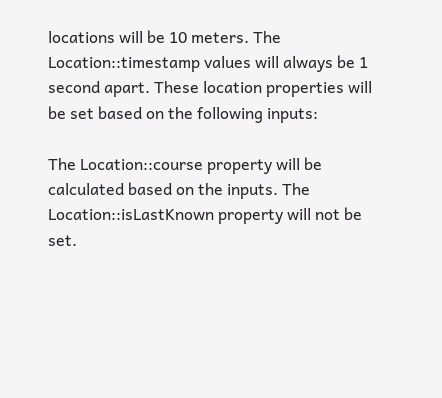locations will be 10 meters. The Location::timestamp values will always be 1 second apart. These location properties will be set based on the following inputs:

The Location::course property will be calculated based on the inputs. The Location::isLastKnown property will not be set.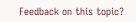Feedback on this topic?